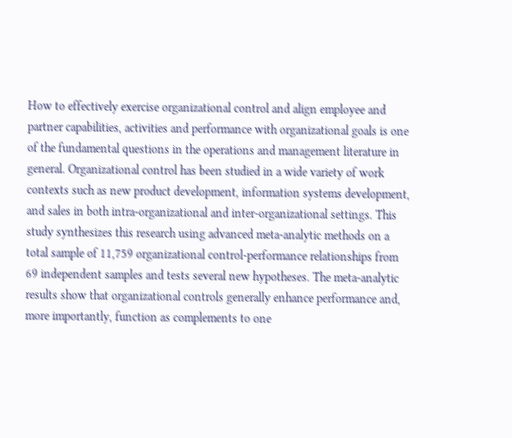How to effectively exercise organizational control and align employee and partner capabilities, activities and performance with organizational goals is one of the fundamental questions in the operations and management literature in general. Organizational control has been studied in a wide variety of work contexts such as new product development, information systems development, and sales in both intra-organizational and inter-organizational settings. This study synthesizes this research using advanced meta-analytic methods on a total sample of 11,759 organizational control-performance relationships from 69 independent samples and tests several new hypotheses. The meta-analytic results show that organizational controls generally enhance performance and, more importantly, function as complements to one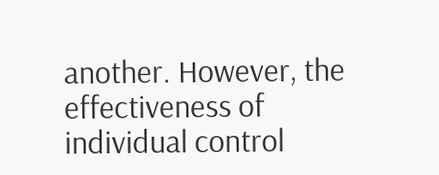another. However, the effectiveness of individual control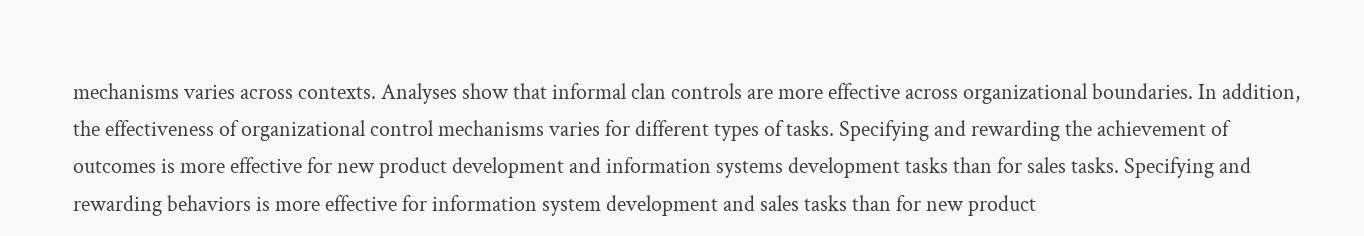mechanisms varies across contexts. Analyses show that informal clan controls are more effective across organizational boundaries. In addition, the effectiveness of organizational control mechanisms varies for different types of tasks. Specifying and rewarding the achievement of outcomes is more effective for new product development and information systems development tasks than for sales tasks. Specifying and rewarding behaviors is more effective for information system development and sales tasks than for new product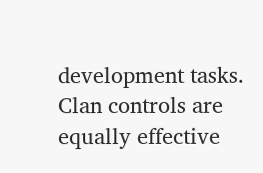development tasks. Clan controls are equally effective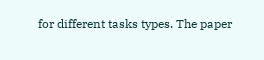for different tasks types. The paper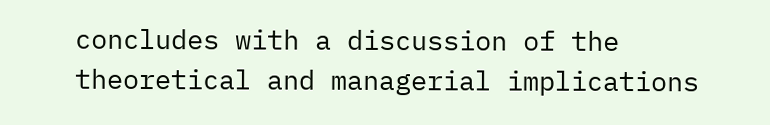concludes with a discussion of the theoretical and managerial implications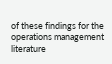of these findings for the operations management literature